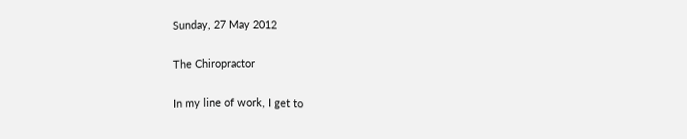Sunday, 27 May 2012

The Chiropractor

In my line of work, I get to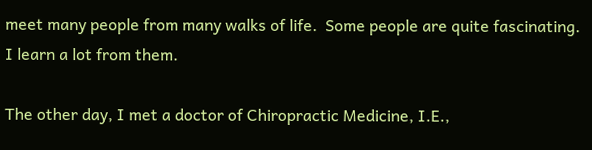meet many people from many walks of life.  Some people are quite fascinating.  I learn a lot from them.

The other day, I met a doctor of Chiropractic Medicine, I.E.,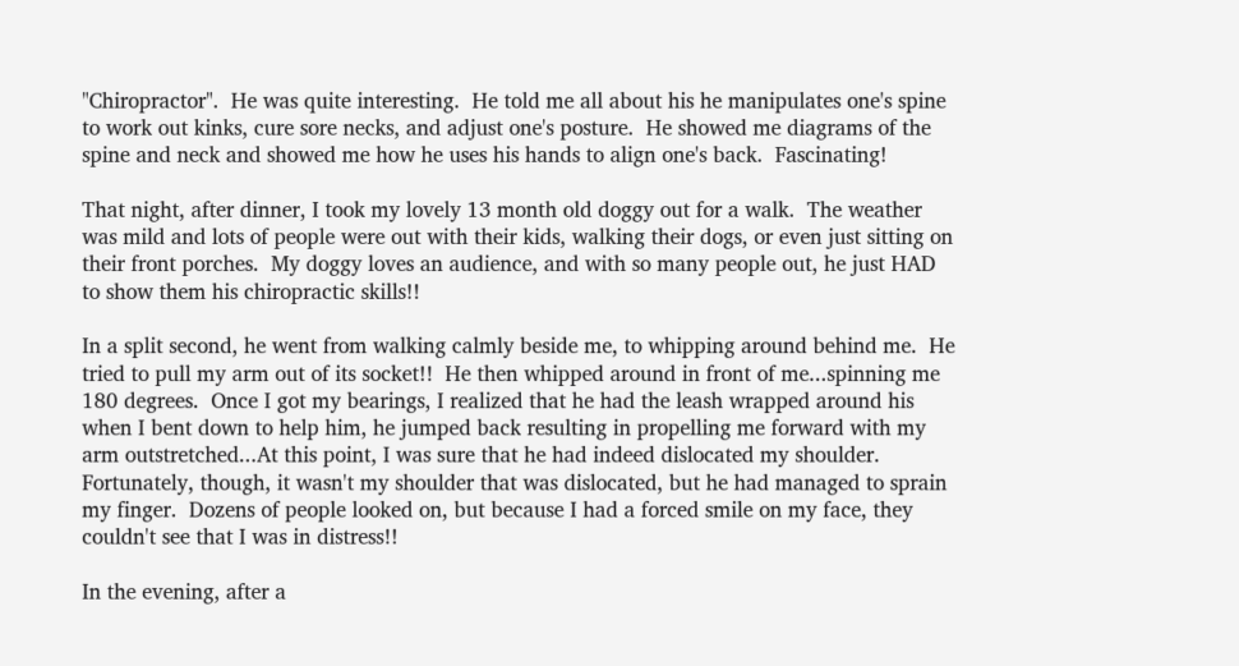"Chiropractor".  He was quite interesting.  He told me all about his he manipulates one's spine to work out kinks, cure sore necks, and adjust one's posture.  He showed me diagrams of the spine and neck and showed me how he uses his hands to align one's back.  Fascinating!

That night, after dinner, I took my lovely 13 month old doggy out for a walk.  The weather was mild and lots of people were out with their kids, walking their dogs, or even just sitting on their front porches.  My doggy loves an audience, and with so many people out, he just HAD to show them his chiropractic skills!!

In a split second, he went from walking calmly beside me, to whipping around behind me.  He tried to pull my arm out of its socket!!  He then whipped around in front of me...spinning me 180 degrees.  Once I got my bearings, I realized that he had the leash wrapped around his when I bent down to help him, he jumped back resulting in propelling me forward with my arm outstretched...At this point, I was sure that he had indeed dislocated my shoulder.  Fortunately, though, it wasn't my shoulder that was dislocated, but he had managed to sprain my finger.  Dozens of people looked on, but because I had a forced smile on my face, they couldn't see that I was in distress!!

In the evening, after a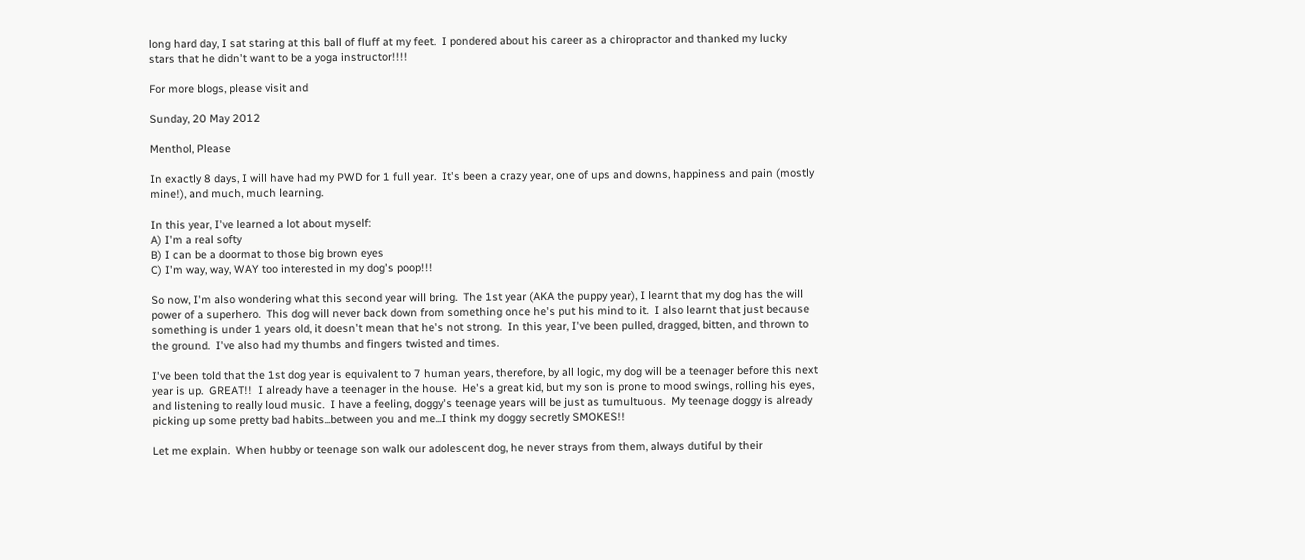long hard day, I sat staring at this ball of fluff at my feet.  I pondered about his career as a chiropractor and thanked my lucky stars that he didn't want to be a yoga instructor!!!!

For more blogs, please visit and

Sunday, 20 May 2012

Menthol, Please

In exactly 8 days, I will have had my PWD for 1 full year.  It's been a crazy year, one of ups and downs, happiness and pain (mostly mine!), and much, much learning.

In this year, I've learned a lot about myself:
A) I'm a real softy
B) I can be a doormat to those big brown eyes
C) I'm way, way, WAY too interested in my dog's poop!!!

So now, I'm also wondering what this second year will bring.  The 1st year (AKA the puppy year), I learnt that my dog has the will power of a superhero.  This dog will never back down from something once he's put his mind to it.  I also learnt that just because something is under 1 years old, it doesn't mean that he's not strong.  In this year, I've been pulled, dragged, bitten, and thrown to the ground.  I've also had my thumbs and fingers twisted and times.

I've been told that the 1st dog year is equivalent to 7 human years, therefore, by all logic, my dog will be a teenager before this next year is up.  GREAT!!  I already have a teenager in the house.  He's a great kid, but my son is prone to mood swings, rolling his eyes, and listening to really loud music.  I have a feeling, doggy's teenage years will be just as tumultuous.  My teenage doggy is already picking up some pretty bad habits...between you and me...I think my doggy secretly SMOKES!!

Let me explain.  When hubby or teenage son walk our adolescent dog, he never strays from them, always dutiful by their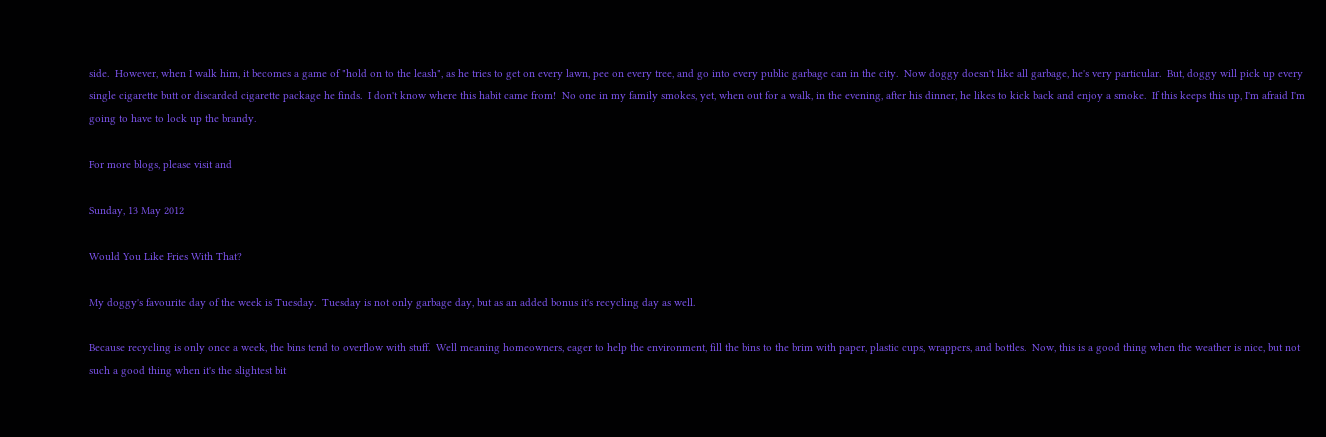side.  However, when I walk him, it becomes a game of "hold on to the leash", as he tries to get on every lawn, pee on every tree, and go into every public garbage can in the city.  Now doggy doesn't like all garbage, he's very particular.  But, doggy will pick up every single cigarette butt or discarded cigarette package he finds.  I don't know where this habit came from!  No one in my family smokes, yet, when out for a walk, in the evening, after his dinner, he likes to kick back and enjoy a smoke.  If this keeps this up, I'm afraid I'm going to have to lock up the brandy.

For more blogs, please visit and

Sunday, 13 May 2012

Would You Like Fries With That?

My doggy's favourite day of the week is Tuesday.  Tuesday is not only garbage day, but as an added bonus it's recycling day as well.

Because recycling is only once a week, the bins tend to overflow with stuff.  Well meaning homeowners, eager to help the environment, fill the bins to the brim with paper, plastic cups, wrappers, and bottles.  Now, this is a good thing when the weather is nice, but not such a good thing when it's the slightest bit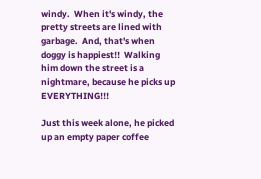windy.  When it's windy, the pretty streets are lined with garbage.  And, that's when doggy is happiest!!  Walking him down the street is a nightmare, because he picks up EVERYTHING!!!

Just this week alone, he picked up an empty paper coffee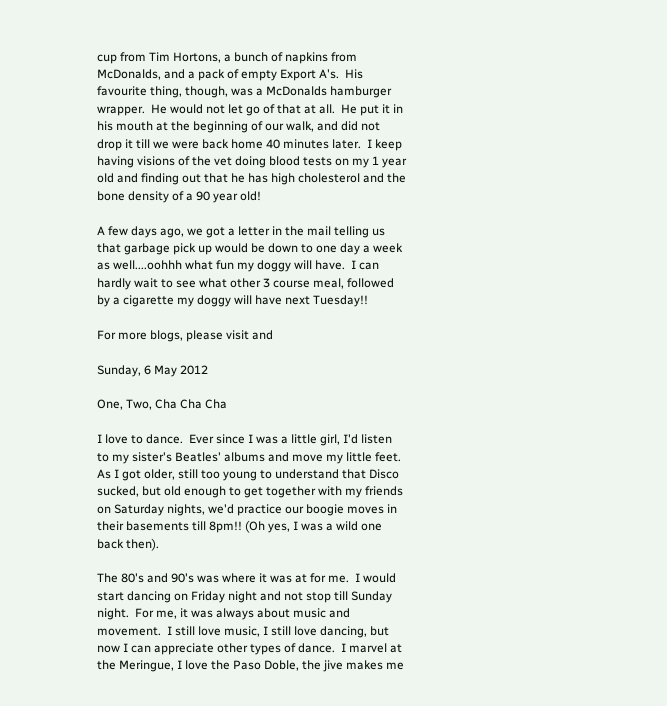cup from Tim Hortons, a bunch of napkins from McDonalds, and a pack of empty Export A's.  His favourite thing, though, was a McDonalds hamburger wrapper.  He would not let go of that at all.  He put it in his mouth at the beginning of our walk, and did not drop it till we were back home 40 minutes later.  I keep having visions of the vet doing blood tests on my 1 year old and finding out that he has high cholesterol and the bone density of a 90 year old!

A few days ago, we got a letter in the mail telling us that garbage pick up would be down to one day a week as well....oohhh what fun my doggy will have.  I can hardly wait to see what other 3 course meal, followed by a cigarette my doggy will have next Tuesday!!

For more blogs, please visit and

Sunday, 6 May 2012

One, Two, Cha Cha Cha

I love to dance.  Ever since I was a little girl, I'd listen to my sister's Beatles' albums and move my little feet.
As I got older, still too young to understand that Disco sucked, but old enough to get together with my friends on Saturday nights, we'd practice our boogie moves in their basements till 8pm!! (Oh yes, I was a wild one back then).

The 80's and 90's was where it was at for me.  I would start dancing on Friday night and not stop till Sunday night.  For me, it was always about music and movement.  I still love music, I still love dancing, but now I can appreciate other types of dance.  I marvel at the Meringue, I love the Paso Doble, the jive makes me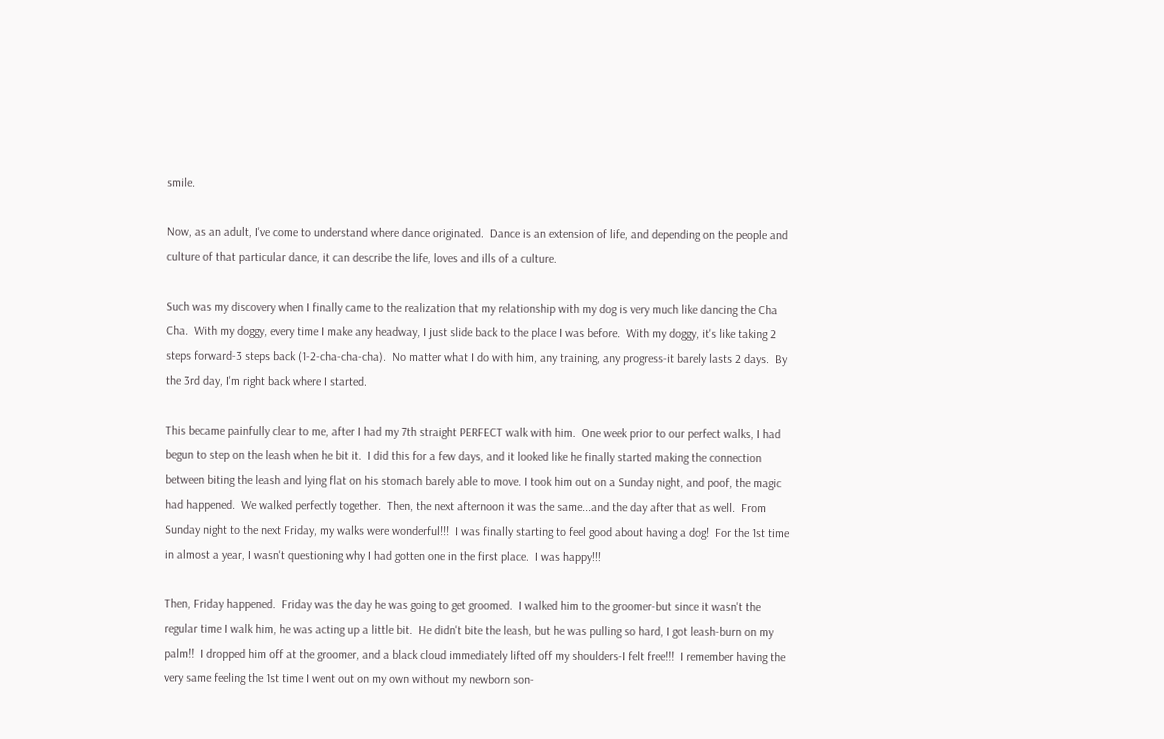smile.

Now, as an adult, I've come to understand where dance originated.  Dance is an extension of life, and depending on the people and culture of that particular dance, it can describe the life, loves and ills of a culture.

Such was my discovery when I finally came to the realization that my relationship with my dog is very much like dancing the Cha Cha.  With my doggy, every time I make any headway, I just slide back to the place I was before.  With my doggy, it's like taking 2 steps forward-3 steps back (1-2-cha-cha-cha).  No matter what I do with him, any training, any progress-it barely lasts 2 days.  By the 3rd day, I'm right back where I started.

This became painfully clear to me, after I had my 7th straight PERFECT walk with him.  One week prior to our perfect walks, I had begun to step on the leash when he bit it.  I did this for a few days, and it looked like he finally started making the connection between biting the leash and lying flat on his stomach barely able to move. I took him out on a Sunday night, and poof, the magic had happened.  We walked perfectly together.  Then, the next afternoon it was the same...and the day after that as well.  From Sunday night to the next Friday, my walks were wonderful!!!  I was finally starting to feel good about having a dog!  For the 1st time in almost a year, I wasn't questioning why I had gotten one in the first place.  I was happy!!!

Then, Friday happened.  Friday was the day he was going to get groomed.  I walked him to the groomer-but since it wasn't the regular time I walk him, he was acting up a little bit.  He didn't bite the leash, but he was pulling so hard, I got leash-burn on my palm!!  I dropped him off at the groomer, and a black cloud immediately lifted off my shoulders-I felt free!!!  I remember having the very same feeling the 1st time I went out on my own without my newborn son-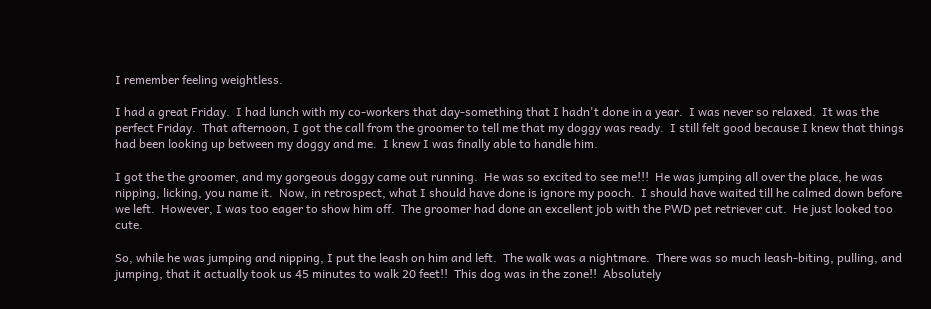I remember feeling weightless.

I had a great Friday.  I had lunch with my co-workers that day-something that I hadn't done in a year.  I was never so relaxed.  It was the perfect Friday.  That afternoon, I got the call from the groomer to tell me that my doggy was ready.  I still felt good because I knew that things had been looking up between my doggy and me.  I knew I was finally able to handle him.

I got the the groomer, and my gorgeous doggy came out running.  He was so excited to see me!!!  He was jumping all over the place, he was nipping, licking, you name it.  Now, in retrospect, what I should have done is ignore my pooch.  I should have waited till he calmed down before we left.  However, I was too eager to show him off.  The groomer had done an excellent job with the PWD pet retriever cut.  He just looked too cute.

So, while he was jumping and nipping, I put the leash on him and left.  The walk was a nightmare.  There was so much leash-biting, pulling, and jumping, that it actually took us 45 minutes to walk 20 feet!!  This dog was in the zone!!  Absolutely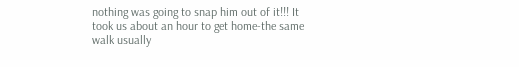nothing was going to snap him out of it!!! It took us about an hour to get home-the same walk usually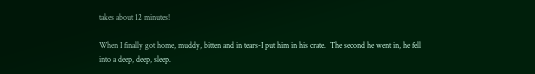takes about 12 minutes!

When I finally got home, muddy, bitten and in tears-I put him in his crate.  The second he went in, he fell into a deep, deep, sleep.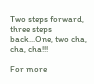Two steps forward, three steps back...One, two cha, cha, cha!!!

For more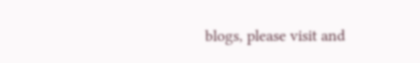blogs, please visit and